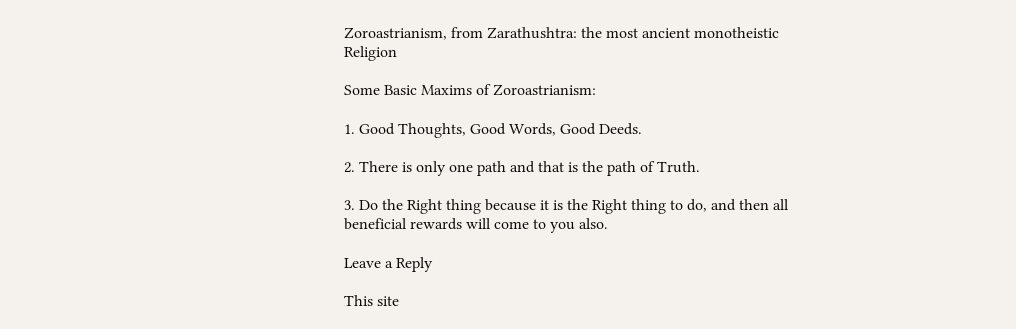Zoroastrianism, from Zarathushtra: the most ancient monotheistic Religion

Some Basic Maxims of Zoroastrianism:

1. Good Thoughts, Good Words, Good Deeds.

2. There is only one path and that is the path of Truth.

3. Do the Right thing because it is the Right thing to do, and then all beneficial rewards will come to you also.

Leave a Reply

This site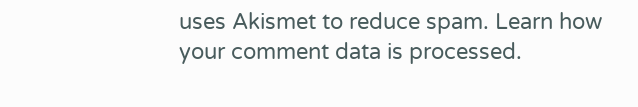uses Akismet to reduce spam. Learn how your comment data is processed.